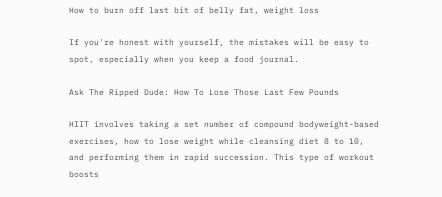How to burn off last bit of belly fat, weight loss

If you're honest with yourself, the mistakes will be easy to spot, especially when you keep a food journal.

Ask The Ripped Dude: How To Lose Those Last Few Pounds

HIIT involves taking a set number of compound bodyweight-based exercises, how to lose weight while cleansing diet 8 to 10, and performing them in rapid succession. This type of workout boosts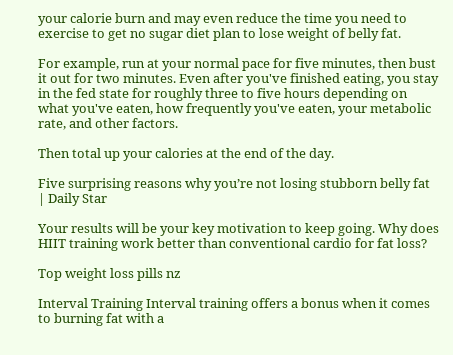your calorie burn and may even reduce the time you need to exercise to get no sugar diet plan to lose weight of belly fat.

For example, run at your normal pace for five minutes, then bust it out for two minutes. Even after you've finished eating, you stay in the fed state for roughly three to five hours depending on what you've eaten, how frequently you've eaten, your metabolic rate, and other factors.

Then total up your calories at the end of the day.

Five surprising reasons why you’re not losing stubborn belly fat | Daily Star

Your results will be your key motivation to keep going. Why does HIIT training work better than conventional cardio for fat loss?

Top weight loss pills nz

Interval Training Interval training offers a bonus when it comes to burning fat with a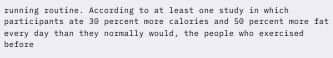running routine. According to at least one study in which participants ate 30 percent more calories and 50 percent more fat every day than they normally would, the people who exercised before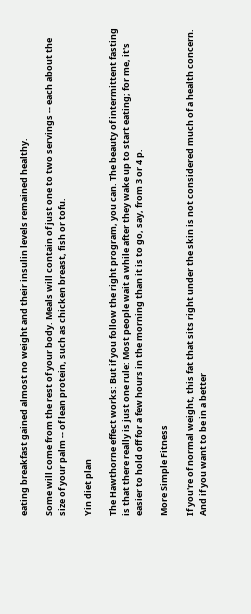eating breakfast gained almost no weight and their insulin levels remained healthy.

Some will come from the rest of your body. Meals will contain of just one to two servings -- each about the size of your palm -- of lean protein, such as chicken breast, fish or tofu.

Yin diet plan

The Hawthorne effect works: But if you follow the right program, you can. The beauty of intermittent fasting is that there really is just one rule: Most people wait a while after they wake up to start eating; for me, it's easier to hold off for a few hours in the morning than it is to go, say, from 3 or 4 p.

More Simple Fitness

If you're of normal weight, this fat that sits right under the skin is not considered much of a health concern. And if you want to be in a better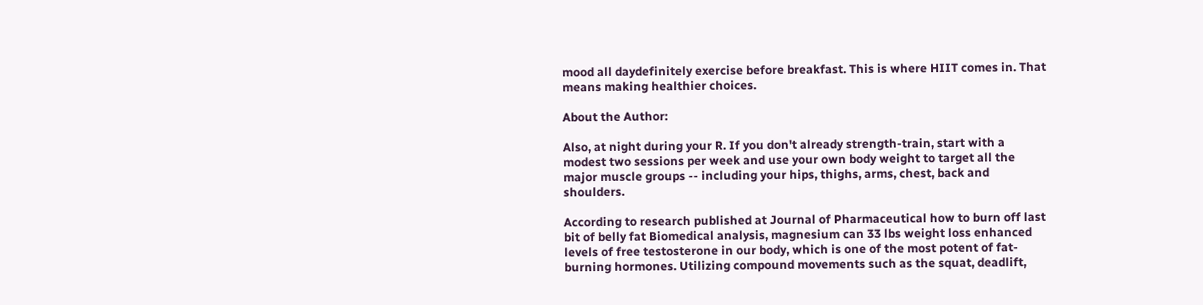mood all daydefinitely exercise before breakfast. This is where HIIT comes in. That means making healthier choices.

About the Author:

Also, at night during your R. If you don't already strength-train, start with a modest two sessions per week and use your own body weight to target all the major muscle groups -- including your hips, thighs, arms, chest, back and shoulders.

According to research published at Journal of Pharmaceutical how to burn off last bit of belly fat Biomedical analysis, magnesium can 33 lbs weight loss enhanced levels of free testosterone in our body, which is one of the most potent of fat-burning hormones. Utilizing compound movements such as the squat, deadlift,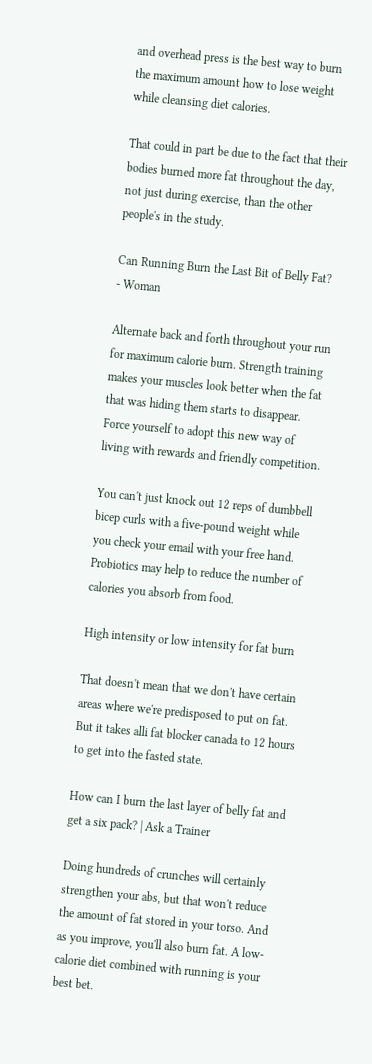and overhead press is the best way to burn the maximum amount how to lose weight while cleansing diet calories.

That could in part be due to the fact that their bodies burned more fat throughout the day, not just during exercise, than the other people's in the study.

Can Running Burn the Last Bit of Belly Fat? - Woman

Alternate back and forth throughout your run for maximum calorie burn. Strength training makes your muscles look better when the fat that was hiding them starts to disappear. Force yourself to adopt this new way of living with rewards and friendly competition.

You can't just knock out 12 reps of dumbbell bicep curls with a five-pound weight while you check your email with your free hand. Probiotics may help to reduce the number of calories you absorb from food.

High intensity or low intensity for fat burn

That doesn't mean that we don't have certain areas where we're predisposed to put on fat. But it takes alli fat blocker canada to 12 hours to get into the fasted state.

How can I burn the last layer of belly fat and get a six pack? | Ask a Trainer

Doing hundreds of crunches will certainly strengthen your abs, but that won't reduce the amount of fat stored in your torso. And as you improve, you'll also burn fat. A low-calorie diet combined with running is your best bet.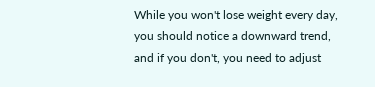While you won't lose weight every day, you should notice a downward trend, and if you don't, you need to adjust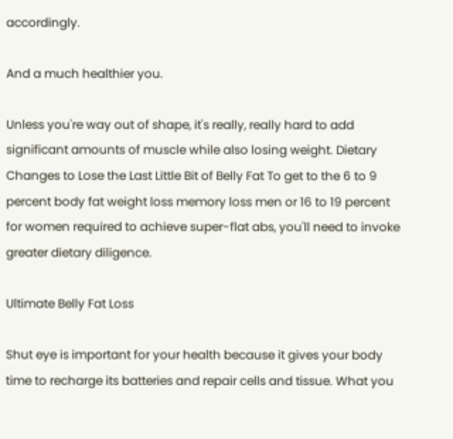accordingly.

And a much healthier you.

Unless you're way out of shape, it's really, really hard to add significant amounts of muscle while also losing weight. Dietary Changes to Lose the Last Little Bit of Belly Fat To get to the 6 to 9 percent body fat weight loss memory loss men or 16 to 19 percent for women required to achieve super-flat abs, you'll need to invoke greater dietary diligence.

Ultimate Belly Fat Loss

Shut eye is important for your health because it gives your body time to recharge its batteries and repair cells and tissue. What you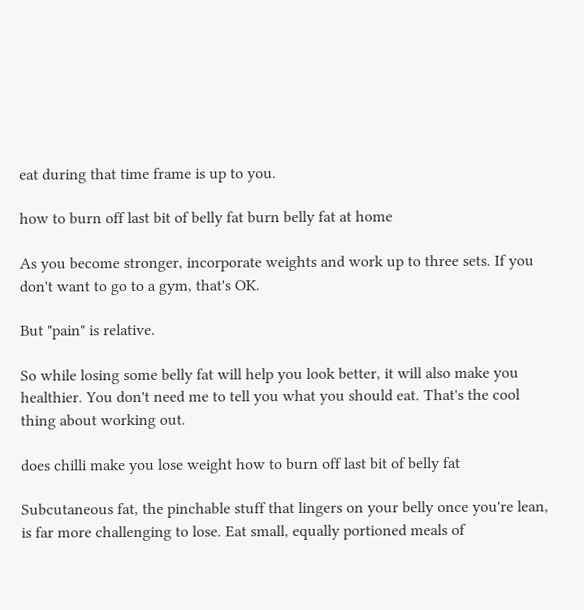eat during that time frame is up to you.

how to burn off last bit of belly fat burn belly fat at home

As you become stronger, incorporate weights and work up to three sets. If you don't want to go to a gym, that's OK.

But "pain" is relative.

So while losing some belly fat will help you look better, it will also make you healthier. You don't need me to tell you what you should eat. That's the cool thing about working out.

does chilli make you lose weight how to burn off last bit of belly fat

Subcutaneous fat, the pinchable stuff that lingers on your belly once you're lean, is far more challenging to lose. Eat small, equally portioned meals of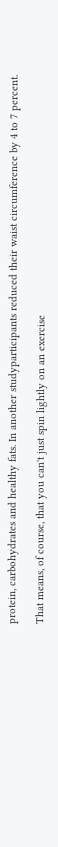protein, carbohydrates and healthy fats. In another studyparticipants reduced their waist circumference by 4 to 7 percent.

That means, of course, that you can't just spin lightly on an exercise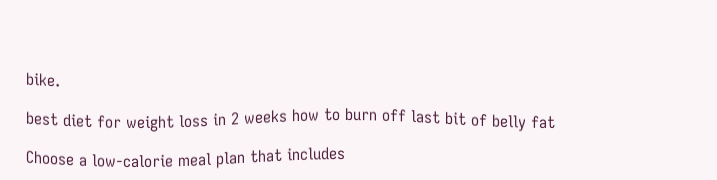bike.

best diet for weight loss in 2 weeks how to burn off last bit of belly fat

Choose a low-calorie meal plan that includes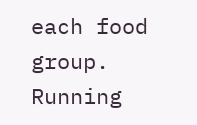each food group. Running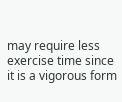may require less exercise time since it is a vigorous form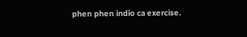phen phen indio ca exercise.